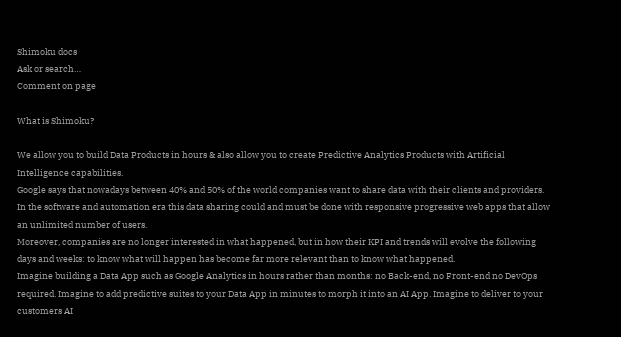Shimoku docs
Ask or search…
Comment on page

What is Shimoku?

We allow you to build Data Products in hours & also allow you to create Predictive Analytics Products with Artificial Intelligence capabilities.
Google says that nowadays between 40% and 50% of the world companies want to share data with their clients and providers. In the software and automation era this data sharing could and must be done with responsive progressive web apps that allow an unlimited number of users.
Moreover, companies are no longer interested in what happened, but in how their KPI and trends will evolve the following days and weeks: to know what will happen has become far more relevant than to know what happened.
Imagine building a Data App such as Google Analytics in hours rather than months: no Back-end, no Front-end no DevOps required. Imagine to add predictive suites to your Data App in minutes to morph it into an AI App. Imagine to deliver to your customers AI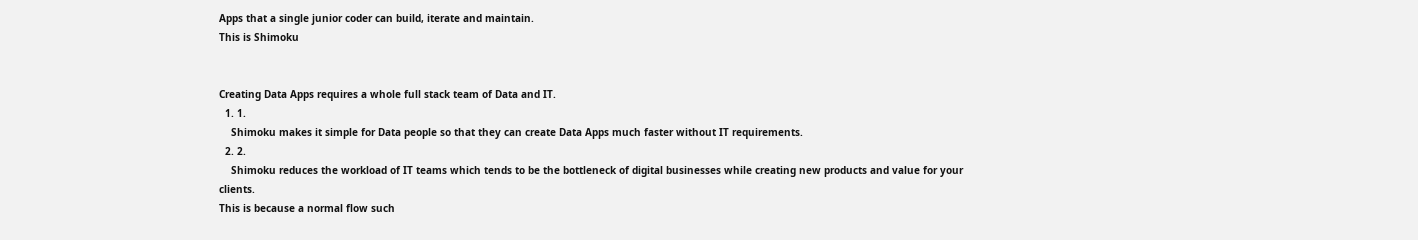Apps that a single junior coder can build, iterate and maintain.
This is Shimoku


Creating Data Apps requires a whole full stack team of Data and IT.
  1. 1.
    Shimoku makes it simple for Data people so that they can create Data Apps much faster without IT requirements.
  2. 2.
    Shimoku reduces the workload of IT teams which tends to be the bottleneck of digital businesses while creating new products and value for your clients.
This is because a normal flow such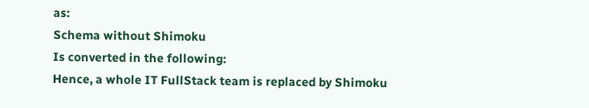as:
Schema without Shimoku
Is converted in the following:
Hence, a whole IT FullStack team is replaced by Shimoku